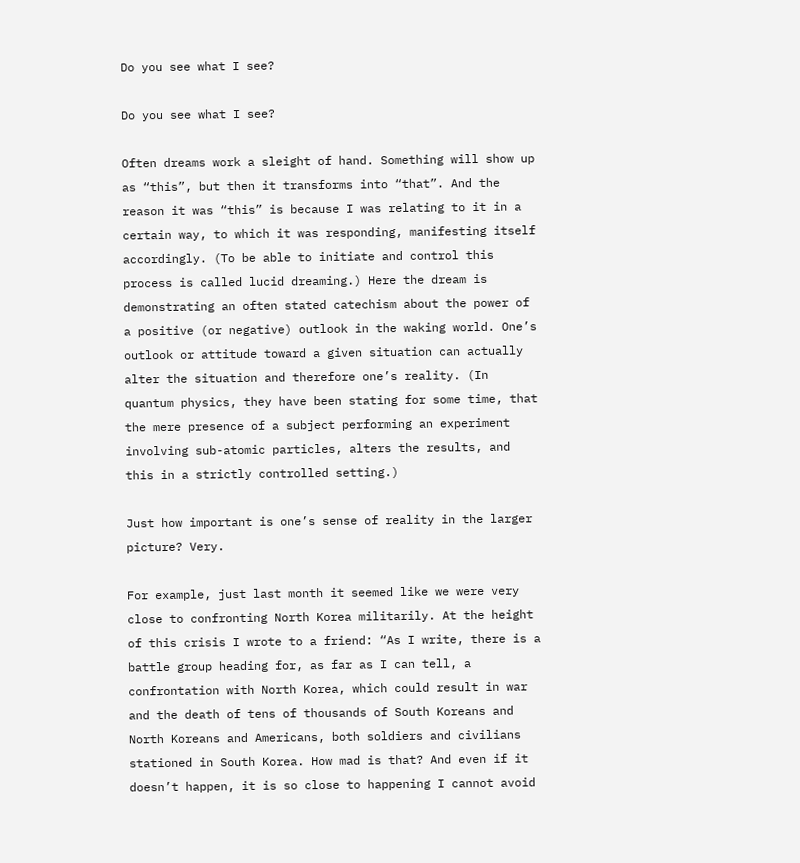Do you see what I see?

Do you see what I see?

Often dreams work a sleight of hand. Something will show up as “this”, but then it transforms into “that”. And the reason it was “this” is because I was relating to it in a certain way, to which it was responding, manifesting itself accordingly. (To be able to initiate and control this process is called lucid dreaming.) Here the dream is demonstrating an often stated catechism about the power of a positive (or negative) outlook in the waking world. One’s outlook or attitude toward a given situation can actually alter the situation and therefore one’s reality. (In quantum physics, they have been stating for some time, that the mere presence of a subject performing an experiment involving sub-atomic particles, alters the results, and this in a strictly controlled setting.)

Just how important is one’s sense of reality in the larger picture? Very.

For example, just last month it seemed like we were very close to confronting North Korea militarily. At the height of this crisis I wrote to a friend: “As I write, there is a battle group heading for, as far as I can tell, a confrontation with North Korea, which could result in war and the death of tens of thousands of South Koreans and North Koreans and Americans, both soldiers and civilians stationed in South Korea. How mad is that? And even if it doesn’t happen, it is so close to happening I cannot avoid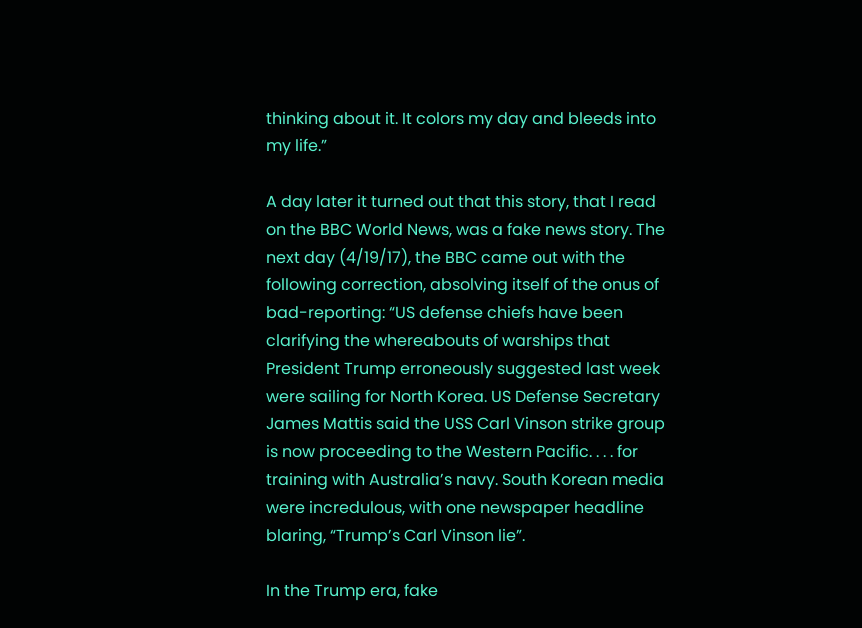thinking about it. It colors my day and bleeds into my life.”

A day later it turned out that this story, that I read on the BBC World News, was a fake news story. The next day (4/19/17), the BBC came out with the following correction, absolving itself of the onus of bad-reporting: “US defense chiefs have been clarifying the whereabouts of warships that President Trump erroneously suggested last week were sailing for North Korea. US Defense Secretary James Mattis said the USS Carl Vinson strike group is now proceeding to the Western Pacific. . . . for training with Australia’s navy. South Korean media were incredulous, with one newspaper headline blaring, “Trump’s Carl Vinson lie”.

In the Trump era, fake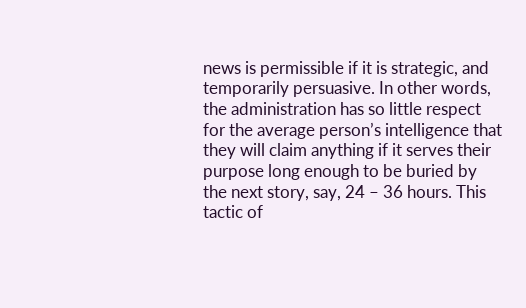news is permissible if it is strategic, and temporarily persuasive. In other words, the administration has so little respect for the average person’s intelligence that they will claim anything if it serves their purpose long enough to be buried by the next story, say, 24 – 36 hours. This tactic of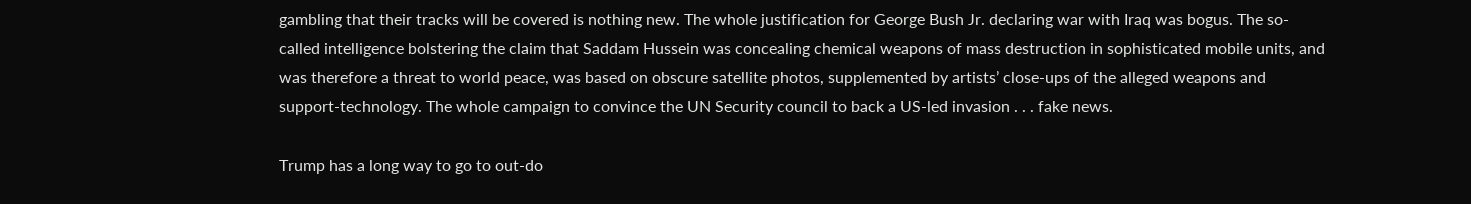gambling that their tracks will be covered is nothing new. The whole justification for George Bush Jr. declaring war with Iraq was bogus. The so-called intelligence bolstering the claim that Saddam Hussein was concealing chemical weapons of mass destruction in sophisticated mobile units, and was therefore a threat to world peace, was based on obscure satellite photos, supplemented by artists’ close-ups of the alleged weapons and support-technology. The whole campaign to convince the UN Security council to back a US-led invasion . . . fake news.

Trump has a long way to go to out-do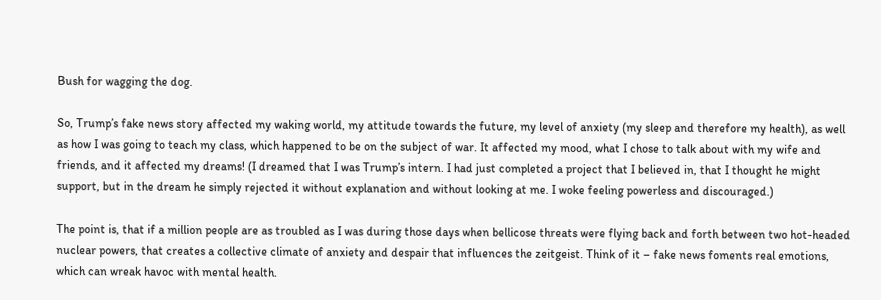Bush for wagging the dog.

So, Trump’s fake news story affected my waking world, my attitude towards the future, my level of anxiety (my sleep and therefore my health), as well as how I was going to teach my class, which happened to be on the subject of war. It affected my mood, what I chose to talk about with my wife and friends, and it affected my dreams! (I dreamed that I was Trump’s intern. I had just completed a project that I believed in, that I thought he might support, but in the dream he simply rejected it without explanation and without looking at me. I woke feeling powerless and discouraged.)

The point is, that if a million people are as troubled as I was during those days when bellicose threats were flying back and forth between two hot-headed nuclear powers, that creates a collective climate of anxiety and despair that influences the zeitgeist. Think of it – fake news foments real emotions, which can wreak havoc with mental health.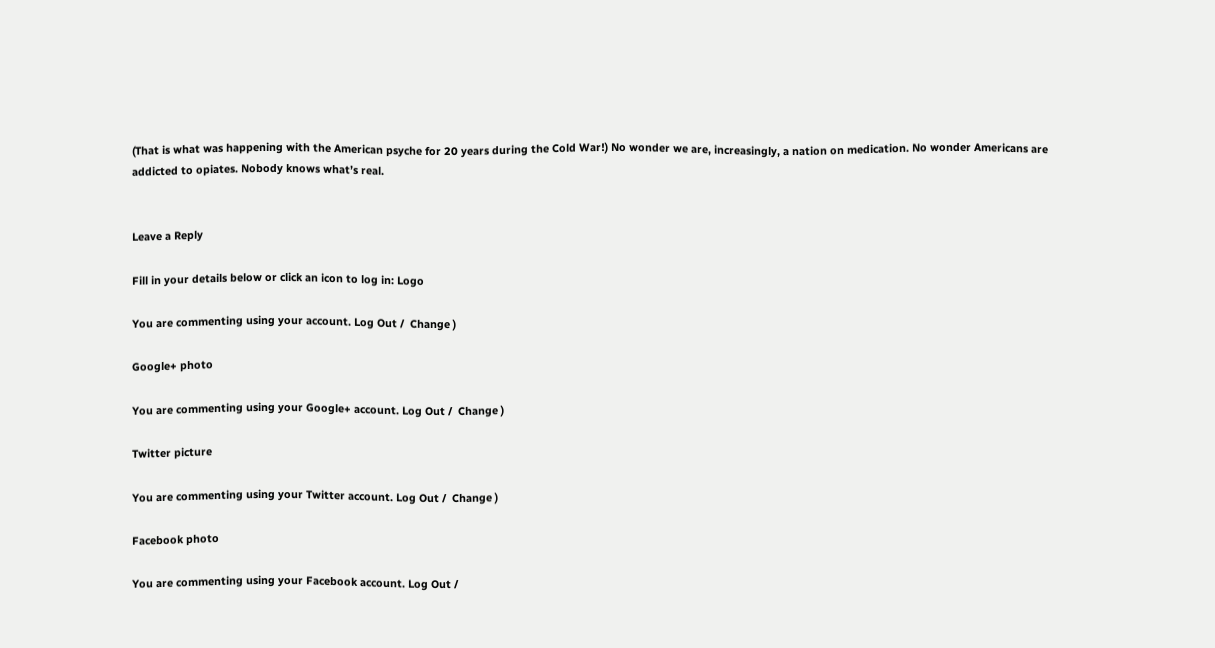(That is what was happening with the American psyche for 20 years during the Cold War!) No wonder we are, increasingly, a nation on medication. No wonder Americans are addicted to opiates. Nobody knows what’s real.


Leave a Reply

Fill in your details below or click an icon to log in: Logo

You are commenting using your account. Log Out /  Change )

Google+ photo

You are commenting using your Google+ account. Log Out /  Change )

Twitter picture

You are commenting using your Twitter account. Log Out /  Change )

Facebook photo

You are commenting using your Facebook account. Log Out /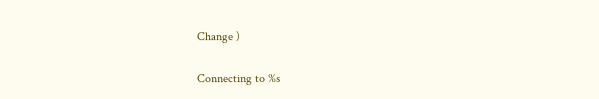Change )


Connecting to %s